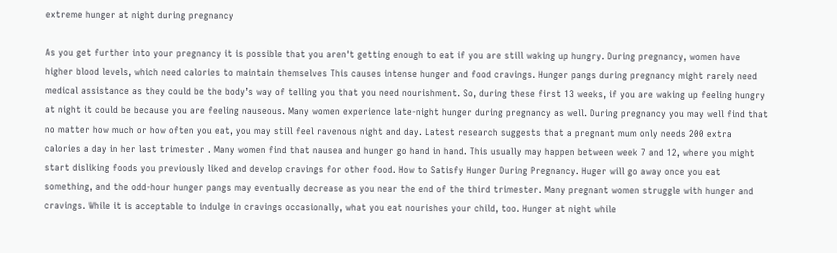extreme hunger at night during pregnancy

As you get further into your pregnancy it is possible that you aren't getting enough to eat if you are still waking up hungry. During pregnancy, women have higher blood levels, which need calories to maintain themselves This causes intense hunger and food cravings. Hunger pangs during pregnancy might rarely need medical assistance as they could be the body’s way of telling you that you need nourishment. So, during these first 13 weeks, if you are waking up feeling hungry at night it could be because you are feeling nauseous. Many women experience late-night hunger during pregnancy as well. During pregnancy you may well find that no matter how much or how often you eat, you may still feel ravenous night and day. Latest research suggests that a pregnant mum only needs 200 extra calories a day in her last trimester . Many women find that nausea and hunger go hand in hand. This usually may happen between week 7 and 12, where you might start disliking foods you previously liked and develop cravings for other food. How to Satisfy Hunger During Pregnancy. Huger will go away once you eat something, and the odd-hour hunger pangs may eventually decrease as you near the end of the third trimester. Many pregnant women struggle with hunger and cravings. While it is acceptable to indulge in cravings occasionally, what you eat nourishes your child, too. Hunger at night while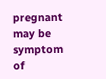pregnant may be symptom of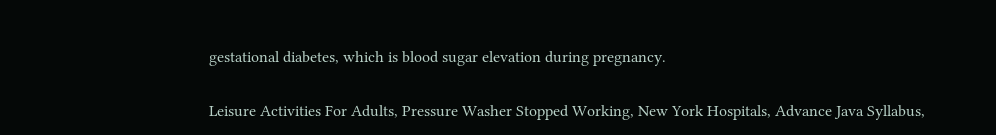gestational diabetes, which is blood sugar elevation during pregnancy.

Leisure Activities For Adults, Pressure Washer Stopped Working, New York Hospitals, Advance Java Syllabus,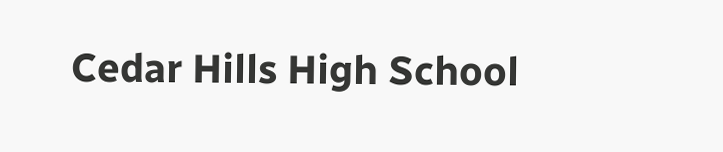Cedar Hills High School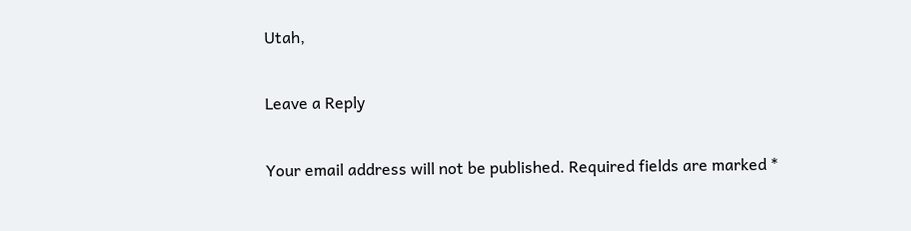Utah,

Leave a Reply

Your email address will not be published. Required fields are marked *